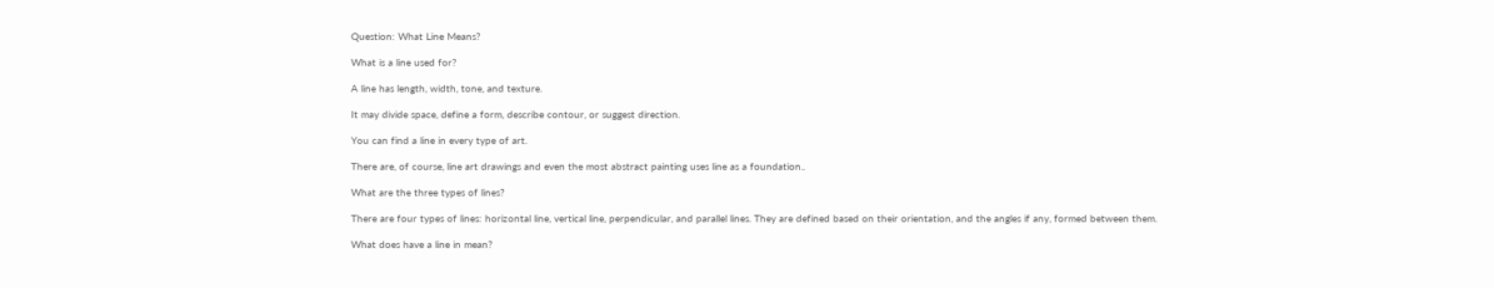Question: What Line Means?

What is a line used for?

A line has length, width, tone, and texture.

It may divide space, define a form, describe contour, or suggest direction.

You can find a line in every type of art.

There are, of course, line art drawings and even the most abstract painting uses line as a foundation..

What are the three types of lines?

There are four types of lines: horizontal line, vertical line, perpendicular, and parallel lines. They are defined based on their orientation, and the angles if any, formed between them.

What does have a line in mean?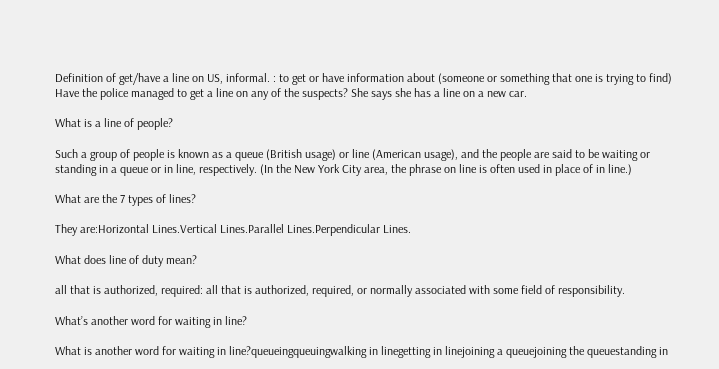Definition of get/have a line on US, informal. : to get or have information about (someone or something that one is trying to find) Have the police managed to get a line on any of the suspects? She says she has a line on a new car.

What is a line of people?

Such a group of people is known as a queue (British usage) or line (American usage), and the people are said to be waiting or standing in a queue or in line, respectively. (In the New York City area, the phrase on line is often used in place of in line.)

What are the 7 types of lines?

They are:Horizontal Lines.Vertical Lines.Parallel Lines.Perpendicular Lines.

What does line of duty mean?

all that is authorized, required: all that is authorized, required, or normally associated with some field of responsibility.

What’s another word for waiting in line?

What is another word for waiting in line?queueingqueuingwalking in linegetting in linejoining a queuejoining the queuestanding in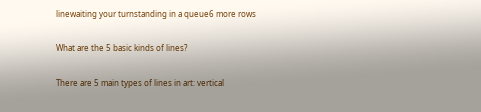linewaiting your turnstanding in a queue6 more rows

What are the 5 basic kinds of lines?

There are 5 main types of lines in art: vertical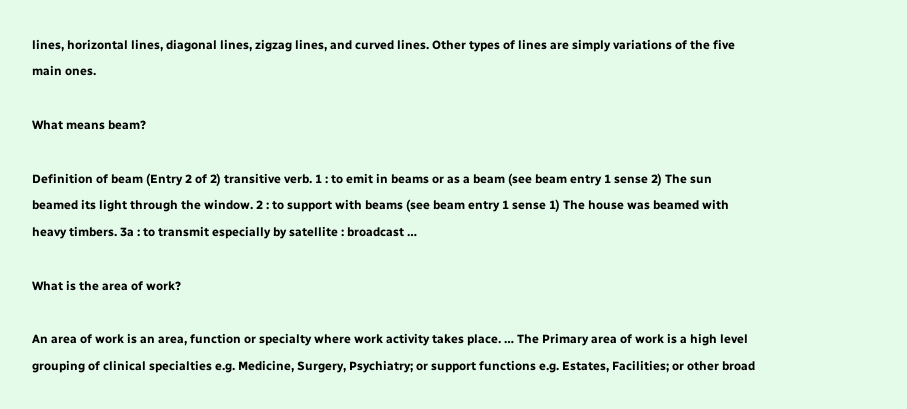lines, horizontal lines, diagonal lines, zigzag lines, and curved lines. Other types of lines are simply variations of the five main ones.

What means beam?

Definition of beam (Entry 2 of 2) transitive verb. 1 : to emit in beams or as a beam (see beam entry 1 sense 2) The sun beamed its light through the window. 2 : to support with beams (see beam entry 1 sense 1) The house was beamed with heavy timbers. 3a : to transmit especially by satellite : broadcast …

What is the area of work?

An area of work is an area, function or specialty where work activity takes place. … The Primary area of work is a high level grouping of clinical specialties e.g. Medicine, Surgery, Psychiatry; or support functions e.g. Estates, Facilities; or other broad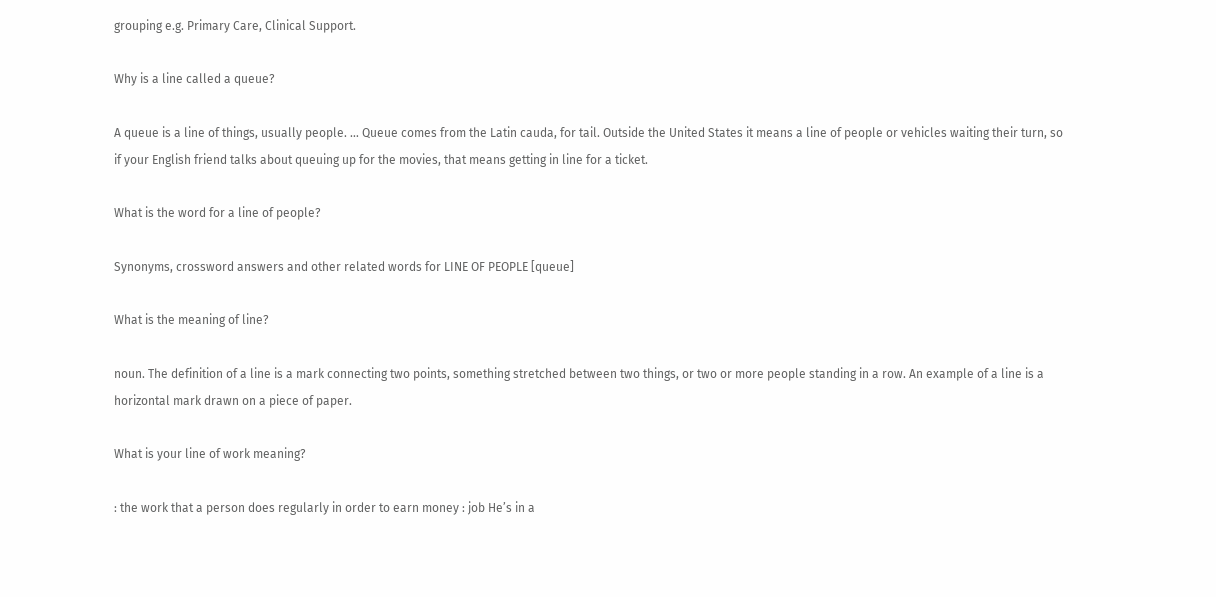grouping e.g. Primary Care, Clinical Support.

Why is a line called a queue?

A queue is a line of things, usually people. … Queue comes from the Latin cauda, for tail. Outside the United States it means a line of people or vehicles waiting their turn, so if your English friend talks about queuing up for the movies, that means getting in line for a ticket.

What is the word for a line of people?

Synonyms, crossword answers and other related words for LINE OF PEOPLE [queue]

What is the meaning of line?

noun. The definition of a line is a mark connecting two points, something stretched between two things, or two or more people standing in a row. An example of a line is a horizontal mark drawn on a piece of paper.

What is your line of work meaning?

: the work that a person does regularly in order to earn money : job He’s in a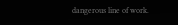dangerous line of work.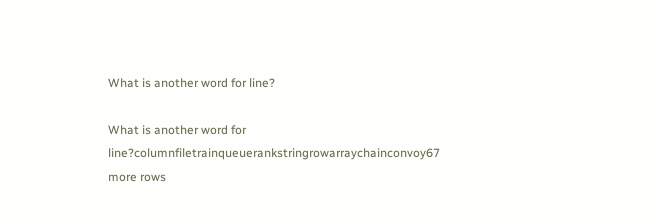What is another word for line?

What is another word for line?columnfiletrainqueuerankstringrowarraychainconvoy67 more rows